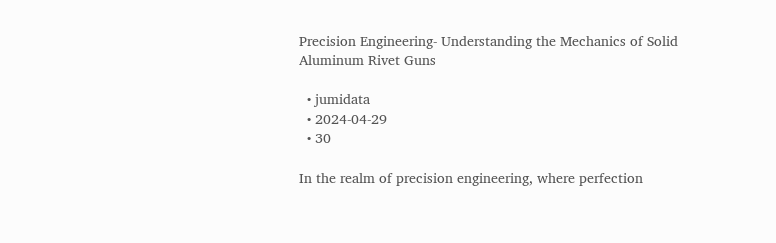Precision Engineering- Understanding the Mechanics of Solid Aluminum Rivet Guns

  • jumidata
  • 2024-04-29
  • 30

In the realm of precision engineering, where perfection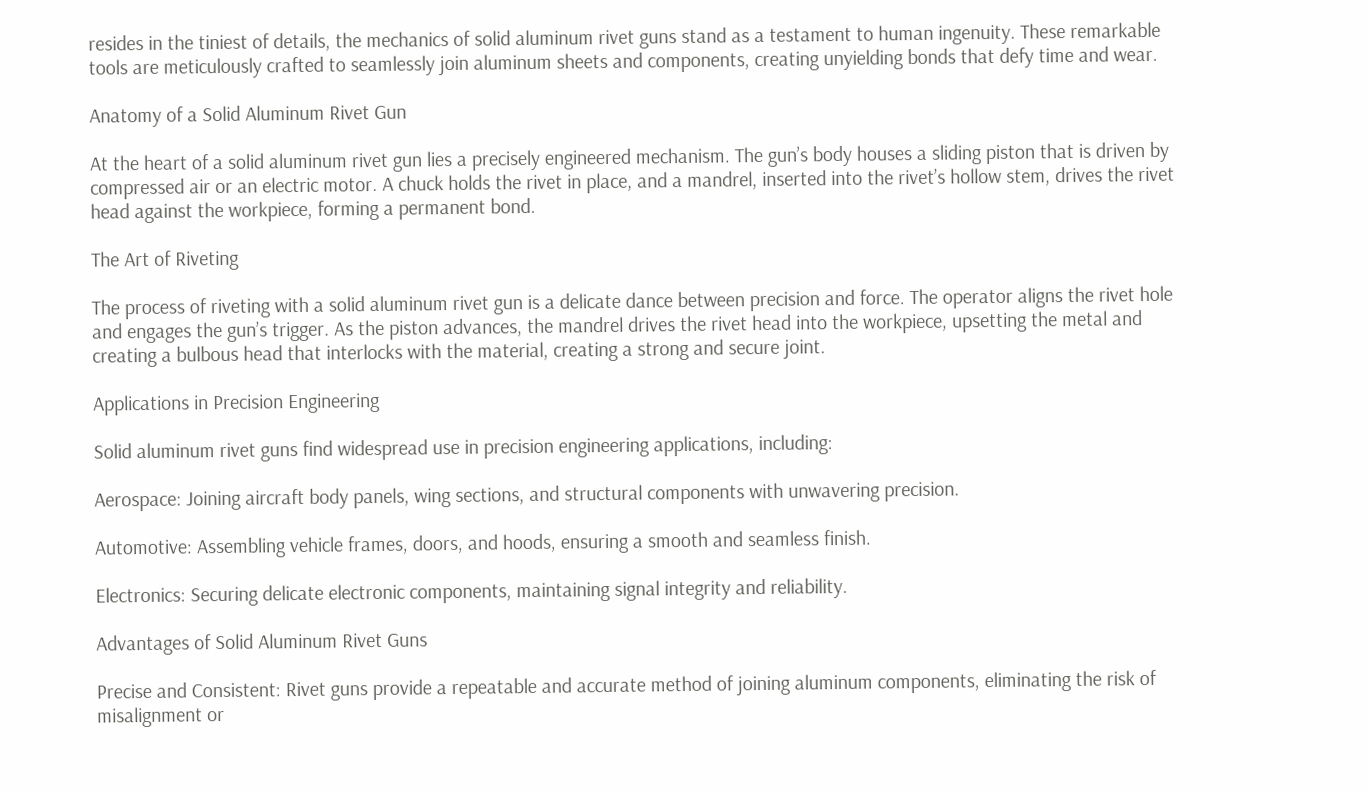resides in the tiniest of details, the mechanics of solid aluminum rivet guns stand as a testament to human ingenuity. These remarkable tools are meticulously crafted to seamlessly join aluminum sheets and components, creating unyielding bonds that defy time and wear.

Anatomy of a Solid Aluminum Rivet Gun

At the heart of a solid aluminum rivet gun lies a precisely engineered mechanism. The gun’s body houses a sliding piston that is driven by compressed air or an electric motor. A chuck holds the rivet in place, and a mandrel, inserted into the rivet’s hollow stem, drives the rivet head against the workpiece, forming a permanent bond.

The Art of Riveting

The process of riveting with a solid aluminum rivet gun is a delicate dance between precision and force. The operator aligns the rivet hole and engages the gun’s trigger. As the piston advances, the mandrel drives the rivet head into the workpiece, upsetting the metal and creating a bulbous head that interlocks with the material, creating a strong and secure joint.

Applications in Precision Engineering

Solid aluminum rivet guns find widespread use in precision engineering applications, including:

Aerospace: Joining aircraft body panels, wing sections, and structural components with unwavering precision.

Automotive: Assembling vehicle frames, doors, and hoods, ensuring a smooth and seamless finish.

Electronics: Securing delicate electronic components, maintaining signal integrity and reliability.

Advantages of Solid Aluminum Rivet Guns

Precise and Consistent: Rivet guns provide a repeatable and accurate method of joining aluminum components, eliminating the risk of misalignment or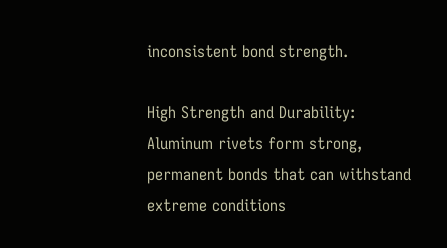inconsistent bond strength.

High Strength and Durability: Aluminum rivets form strong, permanent bonds that can withstand extreme conditions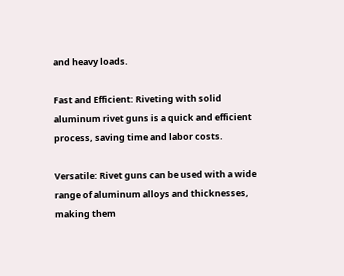and heavy loads.

Fast and Efficient: Riveting with solid aluminum rivet guns is a quick and efficient process, saving time and labor costs.

Versatile: Rivet guns can be used with a wide range of aluminum alloys and thicknesses, making them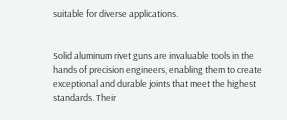suitable for diverse applications.


Solid aluminum rivet guns are invaluable tools in the hands of precision engineers, enabling them to create exceptional and durable joints that meet the highest standards. Their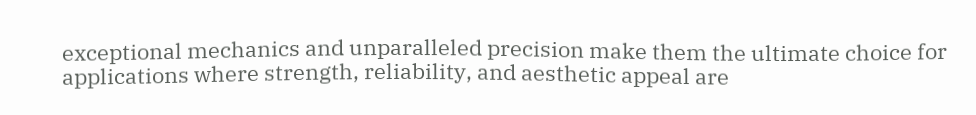exceptional mechanics and unparalleled precision make them the ultimate choice for applications where strength, reliability, and aesthetic appeal are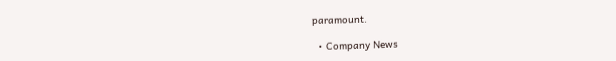paramount.

  • Company News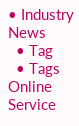• Industry News
  • Tag
  • Tags
Online Service